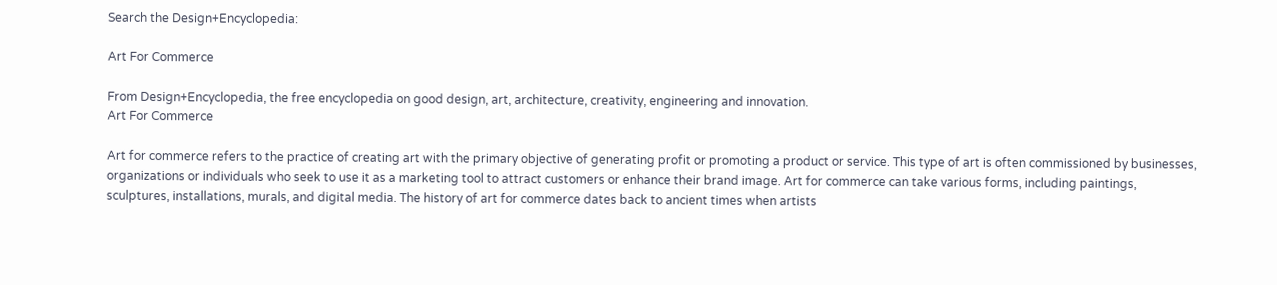Search the Design+Encyclopedia:

Art For Commerce

From Design+Encyclopedia, the free encyclopedia on good design, art, architecture, creativity, engineering and innovation.
Art For Commerce

Art for commerce refers to the practice of creating art with the primary objective of generating profit or promoting a product or service. This type of art is often commissioned by businesses, organizations or individuals who seek to use it as a marketing tool to attract customers or enhance their brand image. Art for commerce can take various forms, including paintings, sculptures, installations, murals, and digital media. The history of art for commerce dates back to ancient times when artists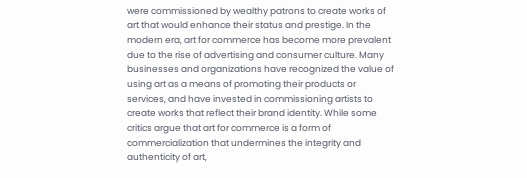were commissioned by wealthy patrons to create works of art that would enhance their status and prestige. In the modern era, art for commerce has become more prevalent due to the rise of advertising and consumer culture. Many businesses and organizations have recognized the value of using art as a means of promoting their products or services, and have invested in commissioning artists to create works that reflect their brand identity. While some critics argue that art for commerce is a form of commercialization that undermines the integrity and authenticity of art,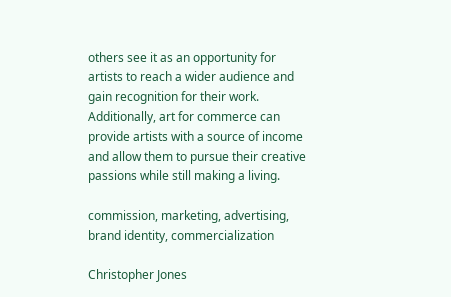others see it as an opportunity for artists to reach a wider audience and gain recognition for their work. Additionally, art for commerce can provide artists with a source of income and allow them to pursue their creative passions while still making a living.

commission, marketing, advertising, brand identity, commercialization

Christopher Jones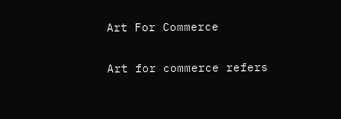Art For Commerce

Art for commerce refers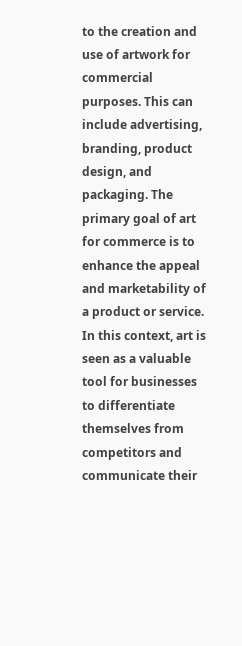to the creation and use of artwork for commercial purposes. This can include advertising, branding, product design, and packaging. The primary goal of art for commerce is to enhance the appeal and marketability of a product or service. In this context, art is seen as a valuable tool for businesses to differentiate themselves from competitors and communicate their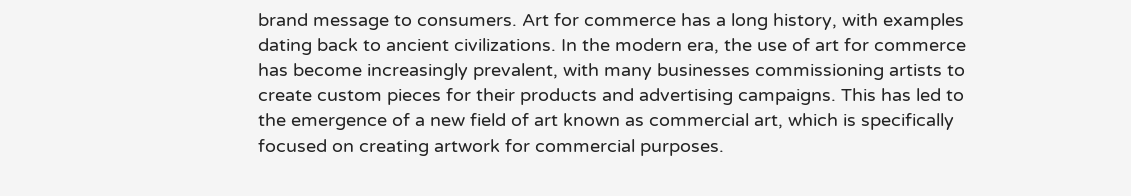brand message to consumers. Art for commerce has a long history, with examples dating back to ancient civilizations. In the modern era, the use of art for commerce has become increasingly prevalent, with many businesses commissioning artists to create custom pieces for their products and advertising campaigns. This has led to the emergence of a new field of art known as commercial art, which is specifically focused on creating artwork for commercial purposes.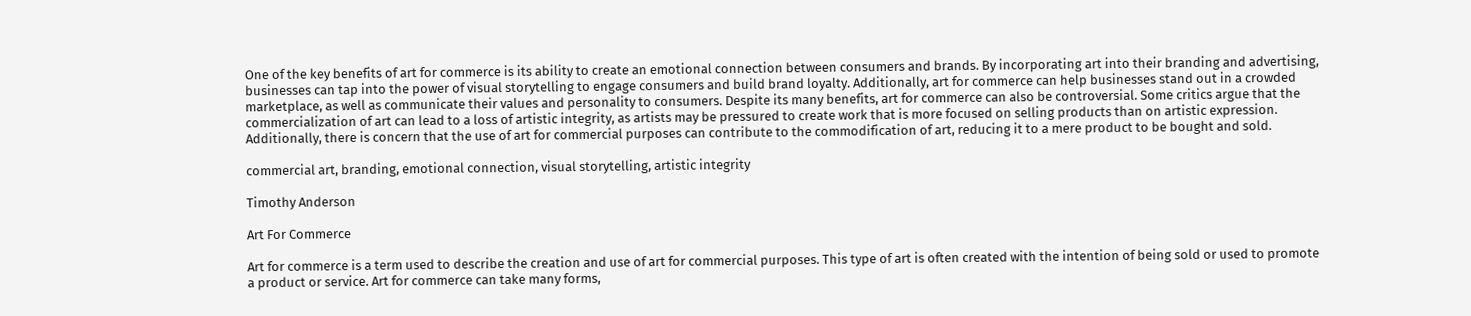One of the key benefits of art for commerce is its ability to create an emotional connection between consumers and brands. By incorporating art into their branding and advertising, businesses can tap into the power of visual storytelling to engage consumers and build brand loyalty. Additionally, art for commerce can help businesses stand out in a crowded marketplace, as well as communicate their values and personality to consumers. Despite its many benefits, art for commerce can also be controversial. Some critics argue that the commercialization of art can lead to a loss of artistic integrity, as artists may be pressured to create work that is more focused on selling products than on artistic expression. Additionally, there is concern that the use of art for commercial purposes can contribute to the commodification of art, reducing it to a mere product to be bought and sold.

commercial art, branding, emotional connection, visual storytelling, artistic integrity

Timothy Anderson

Art For Commerce

Art for commerce is a term used to describe the creation and use of art for commercial purposes. This type of art is often created with the intention of being sold or used to promote a product or service. Art for commerce can take many forms,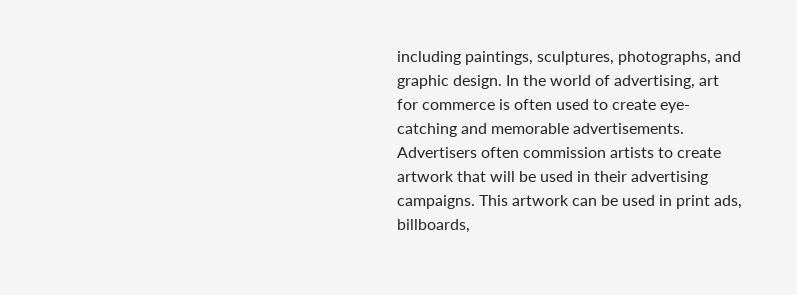including paintings, sculptures, photographs, and graphic design. In the world of advertising, art for commerce is often used to create eye-catching and memorable advertisements. Advertisers often commission artists to create artwork that will be used in their advertising campaigns. This artwork can be used in print ads, billboards,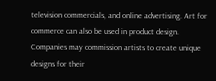television commercials, and online advertising. Art for commerce can also be used in product design. Companies may commission artists to create unique designs for their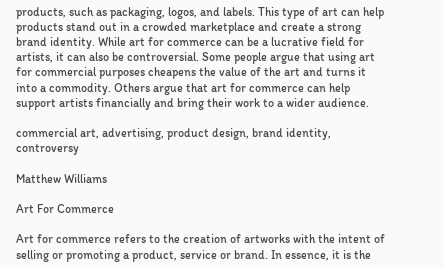products, such as packaging, logos, and labels. This type of art can help products stand out in a crowded marketplace and create a strong brand identity. While art for commerce can be a lucrative field for artists, it can also be controversial. Some people argue that using art for commercial purposes cheapens the value of the art and turns it into a commodity. Others argue that art for commerce can help support artists financially and bring their work to a wider audience.

commercial art, advertising, product design, brand identity, controversy

Matthew Williams

Art For Commerce

Art for commerce refers to the creation of artworks with the intent of selling or promoting a product, service or brand. In essence, it is the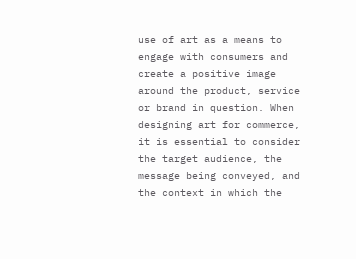use of art as a means to engage with consumers and create a positive image around the product, service or brand in question. When designing art for commerce, it is essential to consider the target audience, the message being conveyed, and the context in which the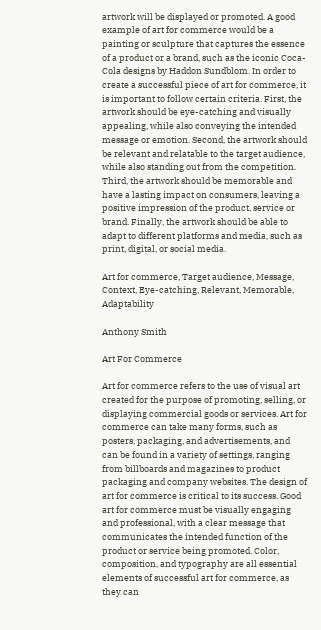artwork will be displayed or promoted. A good example of art for commerce would be a painting or sculpture that captures the essence of a product or a brand, such as the iconic Coca-Cola designs by Haddon Sundblom. In order to create a successful piece of art for commerce, it is important to follow certain criteria. First, the artwork should be eye-catching and visually appealing, while also conveying the intended message or emotion. Second, the artwork should be relevant and relatable to the target audience, while also standing out from the competition. Third, the artwork should be memorable and have a lasting impact on consumers, leaving a positive impression of the product, service or brand. Finally, the artwork should be able to adapt to different platforms and media, such as print, digital, or social media.

Art for commerce, Target audience, Message, Context, Eye-catching, Relevant, Memorable, Adaptability

Anthony Smith

Art For Commerce

Art for commerce refers to the use of visual art created for the purpose of promoting, selling, or displaying commercial goods or services. Art for commerce can take many forms, such as posters, packaging, and advertisements, and can be found in a variety of settings, ranging from billboards and magazines to product packaging and company websites. The design of art for commerce is critical to its success. Good art for commerce must be visually engaging and professional, with a clear message that communicates the intended function of the product or service being promoted. Color, composition, and typography are all essential elements of successful art for commerce, as they can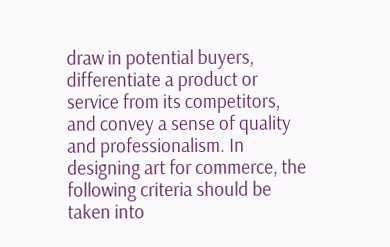draw in potential buyers, differentiate a product or service from its competitors, and convey a sense of quality and professionalism. In designing art for commerce, the following criteria should be taken into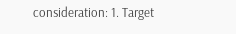consideration: 1. Target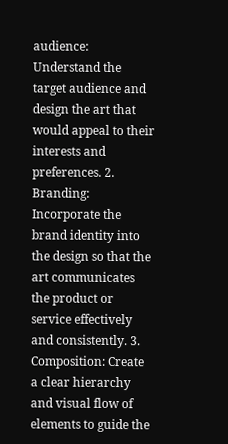audience: Understand the target audience and design the art that would appeal to their interests and preferences. 2. Branding: Incorporate the brand identity into the design so that the art communicates the product or service effectively and consistently. 3. Composition: Create a clear hierarchy and visual flow of elements to guide the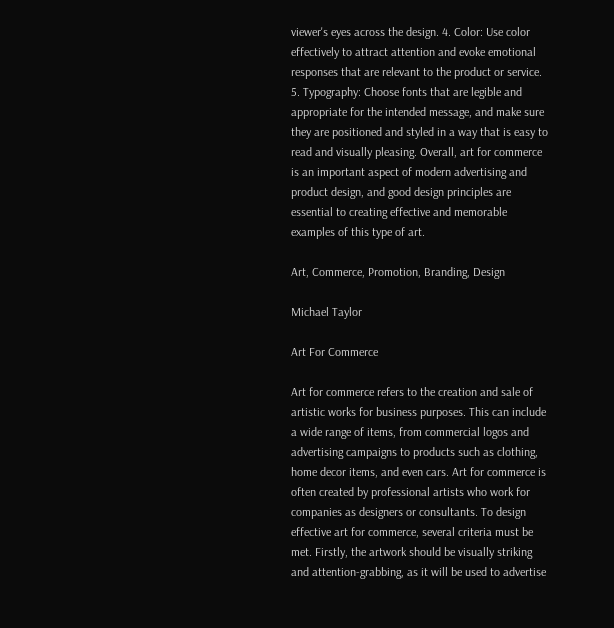viewer's eyes across the design. 4. Color: Use color effectively to attract attention and evoke emotional responses that are relevant to the product or service. 5. Typography: Choose fonts that are legible and appropriate for the intended message, and make sure they are positioned and styled in a way that is easy to read and visually pleasing. Overall, art for commerce is an important aspect of modern advertising and product design, and good design principles are essential to creating effective and memorable examples of this type of art.

Art, Commerce, Promotion, Branding, Design

Michael Taylor

Art For Commerce

Art for commerce refers to the creation and sale of artistic works for business purposes. This can include a wide range of items, from commercial logos and advertising campaigns to products such as clothing, home decor items, and even cars. Art for commerce is often created by professional artists who work for companies as designers or consultants. To design effective art for commerce, several criteria must be met. Firstly, the artwork should be visually striking and attention-grabbing, as it will be used to advertise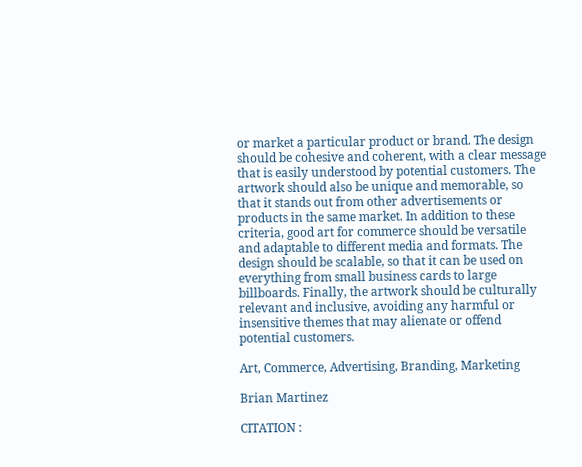or market a particular product or brand. The design should be cohesive and coherent, with a clear message that is easily understood by potential customers. The artwork should also be unique and memorable, so that it stands out from other advertisements or products in the same market. In addition to these criteria, good art for commerce should be versatile and adaptable to different media and formats. The design should be scalable, so that it can be used on everything from small business cards to large billboards. Finally, the artwork should be culturally relevant and inclusive, avoiding any harmful or insensitive themes that may alienate or offend potential customers.

Art, Commerce, Advertising, Branding, Marketing

Brian Martinez

CITATION :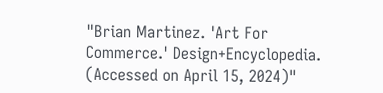"Brian Martinez. 'Art For Commerce.' Design+Encyclopedia. (Accessed on April 15, 2024)"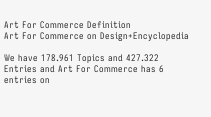Art For Commerce Definition
Art For Commerce on Design+Encyclopedia

We have 178.961 Topics and 427.322 Entries and Art For Commerce has 6 entries on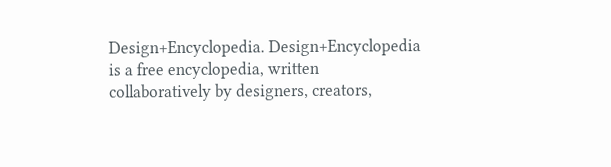Design+Encyclopedia. Design+Encyclopedia is a free encyclopedia, written collaboratively by designers, creators,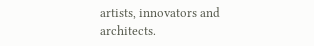artists, innovators and architects.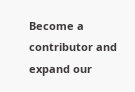Become a contributor and expand our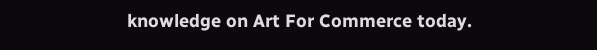knowledge on Art For Commerce today.